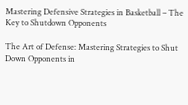Mastering Defensive Strategies in Basketball – The Key to Shutdown Opponents

The Art of Defense: Mastering Strategies to Shut Down Opponents in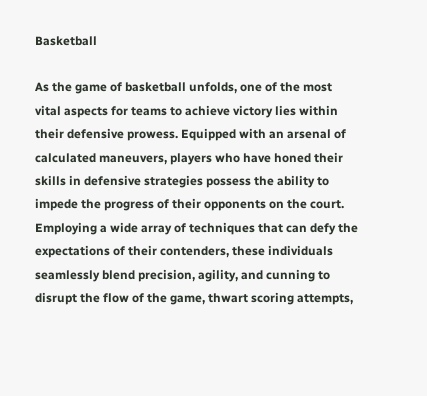Basketball

As the game of basketball unfolds, one of the most vital aspects for teams to achieve victory lies within their defensive prowess. Equipped with an arsenal of calculated maneuvers, players who have honed their skills in defensive strategies possess the ability to impede the progress of their opponents on the court. Employing a wide array of techniques that can defy the expectations of their contenders, these individuals seamlessly blend precision, agility, and cunning to disrupt the flow of the game, thwart scoring attempts,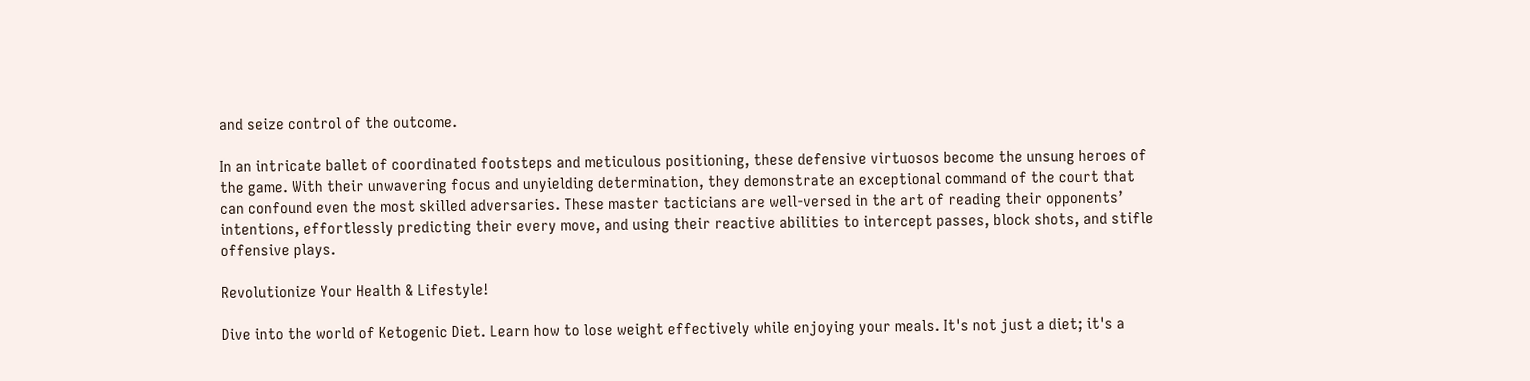and seize control of the outcome.

In an intricate ballet of coordinated footsteps and meticulous positioning, these defensive virtuosos become the unsung heroes of the game. With their unwavering focus and unyielding determination, they demonstrate an exceptional command of the court that can confound even the most skilled adversaries. These master tacticians are well-versed in the art of reading their opponents’ intentions, effortlessly predicting their every move, and using their reactive abilities to intercept passes, block shots, and stifle offensive plays.

Revolutionize Your Health & Lifestyle!

Dive into the world of Ketogenic Diet. Learn how to lose weight effectively while enjoying your meals. It's not just a diet; it's a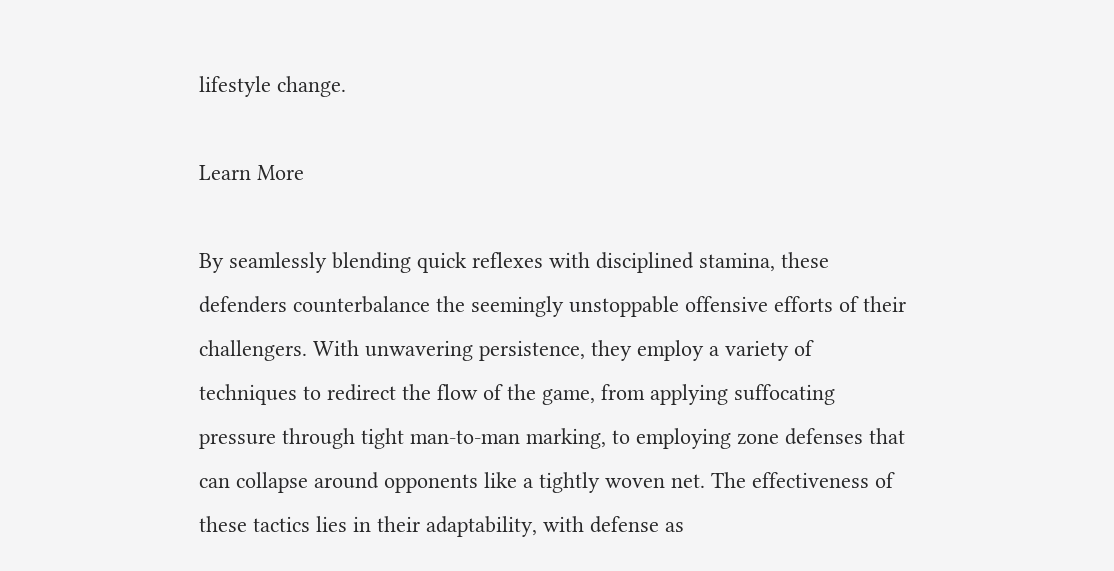lifestyle change.

Learn More

By seamlessly blending quick reflexes with disciplined stamina, these defenders counterbalance the seemingly unstoppable offensive efforts of their challengers. With unwavering persistence, they employ a variety of techniques to redirect the flow of the game, from applying suffocating pressure through tight man-to-man marking, to employing zone defenses that can collapse around opponents like a tightly woven net. The effectiveness of these tactics lies in their adaptability, with defense as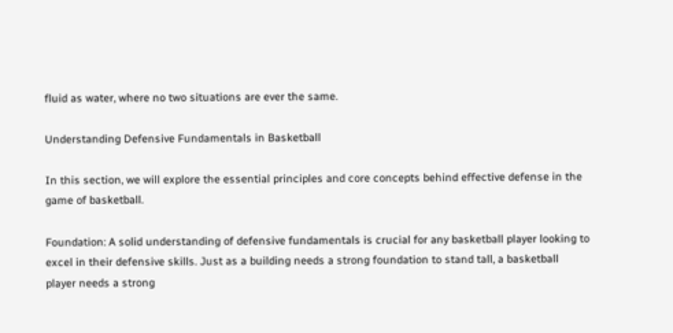fluid as water, where no two situations are ever the same.

Understanding Defensive Fundamentals in Basketball

In this section, we will explore the essential principles and core concepts behind effective defense in the game of basketball.

Foundation: A solid understanding of defensive fundamentals is crucial for any basketball player looking to excel in their defensive skills. Just as a building needs a strong foundation to stand tall, a basketball player needs a strong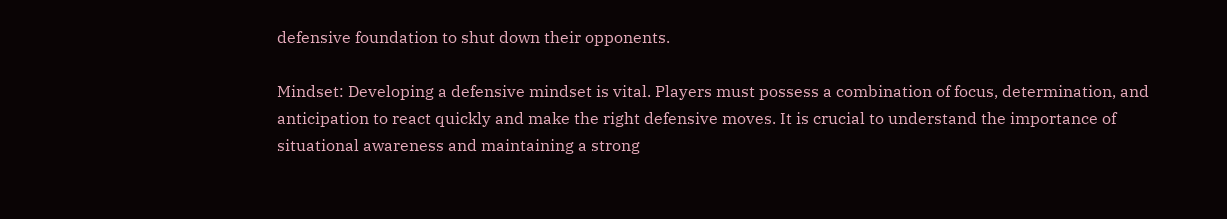defensive foundation to shut down their opponents.

Mindset: Developing a defensive mindset is vital. Players must possess a combination of focus, determination, and anticipation to react quickly and make the right defensive moves. It is crucial to understand the importance of situational awareness and maintaining a strong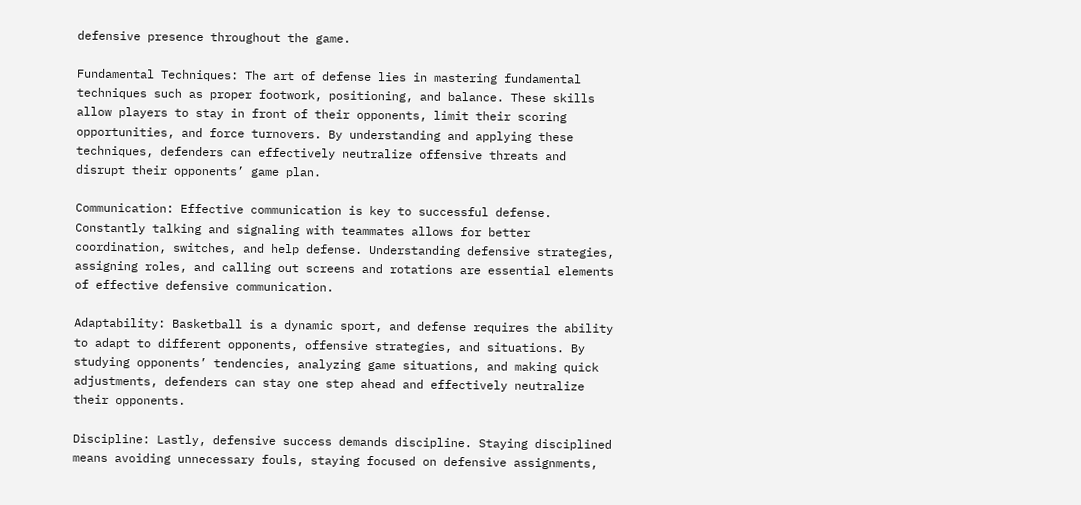defensive presence throughout the game.

Fundamental Techniques: The art of defense lies in mastering fundamental techniques such as proper footwork, positioning, and balance. These skills allow players to stay in front of their opponents, limit their scoring opportunities, and force turnovers. By understanding and applying these techniques, defenders can effectively neutralize offensive threats and disrupt their opponents’ game plan.

Communication: Effective communication is key to successful defense. Constantly talking and signaling with teammates allows for better coordination, switches, and help defense. Understanding defensive strategies, assigning roles, and calling out screens and rotations are essential elements of effective defensive communication.

Adaptability: Basketball is a dynamic sport, and defense requires the ability to adapt to different opponents, offensive strategies, and situations. By studying opponents’ tendencies, analyzing game situations, and making quick adjustments, defenders can stay one step ahead and effectively neutralize their opponents.

Discipline: Lastly, defensive success demands discipline. Staying disciplined means avoiding unnecessary fouls, staying focused on defensive assignments,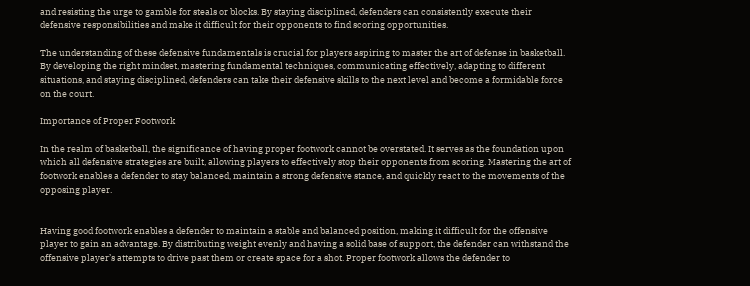and resisting the urge to gamble for steals or blocks. By staying disciplined, defenders can consistently execute their defensive responsibilities and make it difficult for their opponents to find scoring opportunities.

The understanding of these defensive fundamentals is crucial for players aspiring to master the art of defense in basketball. By developing the right mindset, mastering fundamental techniques, communicating effectively, adapting to different situations, and staying disciplined, defenders can take their defensive skills to the next level and become a formidable force on the court.

Importance of Proper Footwork

In the realm of basketball, the significance of having proper footwork cannot be overstated. It serves as the foundation upon which all defensive strategies are built, allowing players to effectively stop their opponents from scoring. Mastering the art of footwork enables a defender to stay balanced, maintain a strong defensive stance, and quickly react to the movements of the opposing player.


Having good footwork enables a defender to maintain a stable and balanced position, making it difficult for the offensive player to gain an advantage. By distributing weight evenly and having a solid base of support, the defender can withstand the offensive player’s attempts to drive past them or create space for a shot. Proper footwork allows the defender to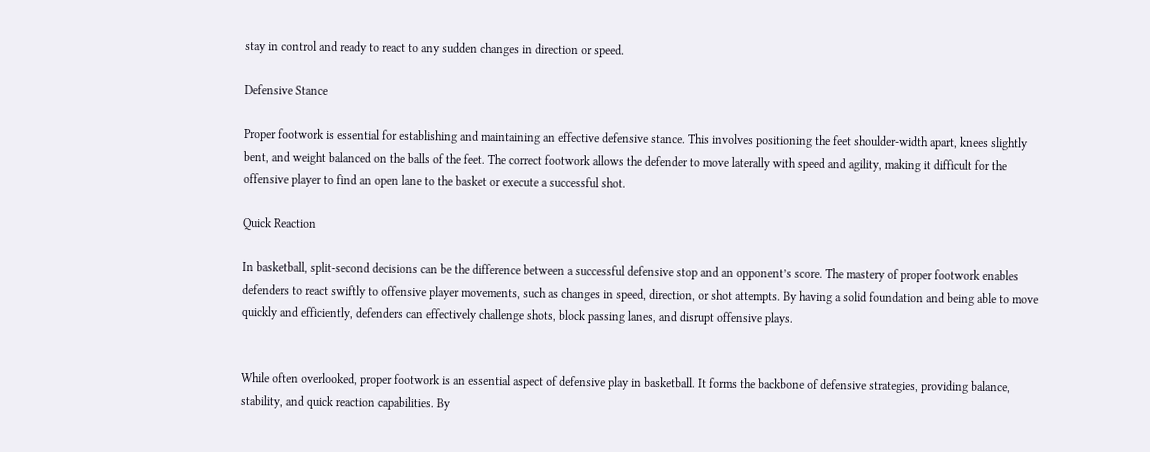stay in control and ready to react to any sudden changes in direction or speed.

Defensive Stance

Proper footwork is essential for establishing and maintaining an effective defensive stance. This involves positioning the feet shoulder-width apart, knees slightly bent, and weight balanced on the balls of the feet. The correct footwork allows the defender to move laterally with speed and agility, making it difficult for the offensive player to find an open lane to the basket or execute a successful shot.

Quick Reaction

In basketball, split-second decisions can be the difference between a successful defensive stop and an opponent’s score. The mastery of proper footwork enables defenders to react swiftly to offensive player movements, such as changes in speed, direction, or shot attempts. By having a solid foundation and being able to move quickly and efficiently, defenders can effectively challenge shots, block passing lanes, and disrupt offensive plays.


While often overlooked, proper footwork is an essential aspect of defensive play in basketball. It forms the backbone of defensive strategies, providing balance, stability, and quick reaction capabilities. By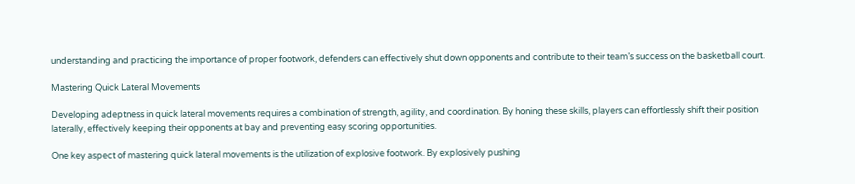understanding and practicing the importance of proper footwork, defenders can effectively shut down opponents and contribute to their team’s success on the basketball court.

Mastering Quick Lateral Movements

Developing adeptness in quick lateral movements requires a combination of strength, agility, and coordination. By honing these skills, players can effortlessly shift their position laterally, effectively keeping their opponents at bay and preventing easy scoring opportunities.

One key aspect of mastering quick lateral movements is the utilization of explosive footwork. By explosively pushing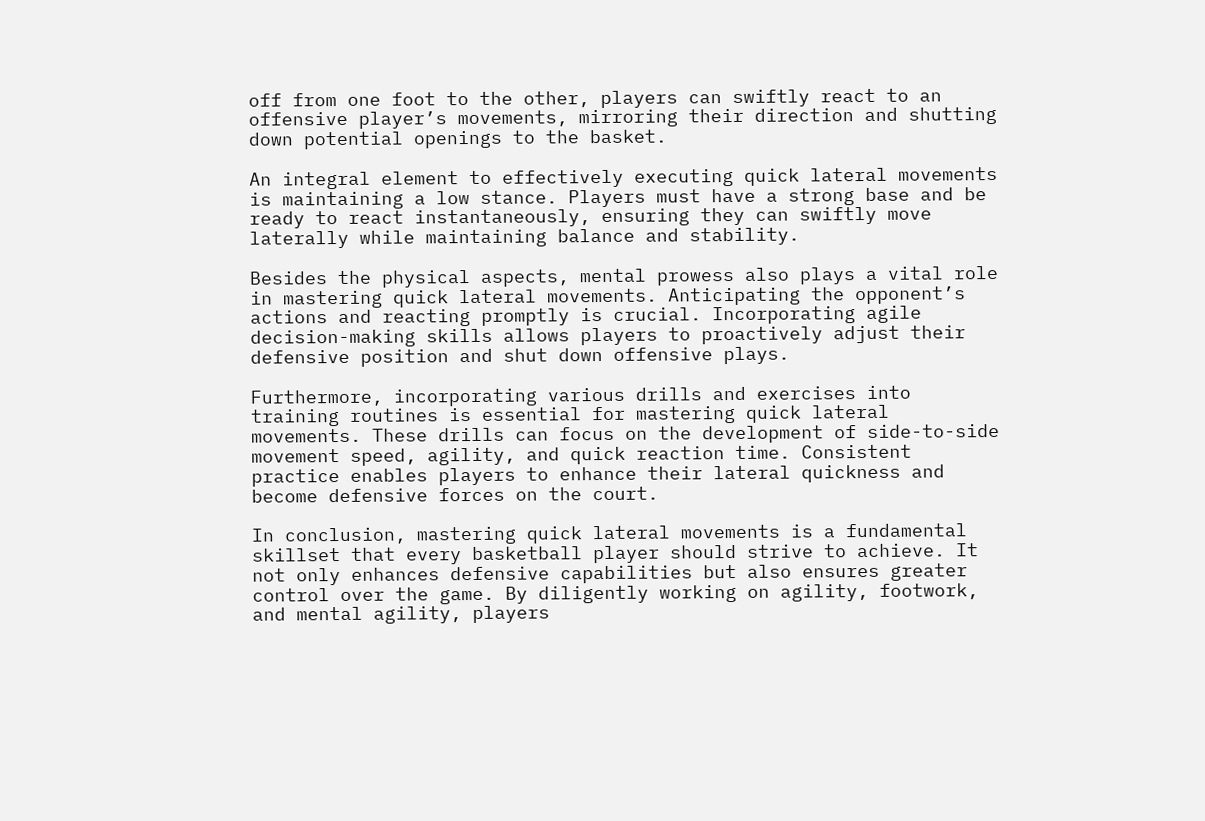off from one foot to the other, players can swiftly react to an offensive player’s movements, mirroring their direction and shutting down potential openings to the basket.

An integral element to effectively executing quick lateral movements is maintaining a low stance. Players must have a strong base and be ready to react instantaneously, ensuring they can swiftly move laterally while maintaining balance and stability.

Besides the physical aspects, mental prowess also plays a vital role in mastering quick lateral movements. Anticipating the opponent’s actions and reacting promptly is crucial. Incorporating agile decision-making skills allows players to proactively adjust their defensive position and shut down offensive plays.

Furthermore, incorporating various drills and exercises into training routines is essential for mastering quick lateral movements. These drills can focus on the development of side-to-side movement speed, agility, and quick reaction time. Consistent practice enables players to enhance their lateral quickness and become defensive forces on the court.

In conclusion, mastering quick lateral movements is a fundamental skillset that every basketball player should strive to achieve. It not only enhances defensive capabilities but also ensures greater control over the game. By diligently working on agility, footwork, and mental agility, players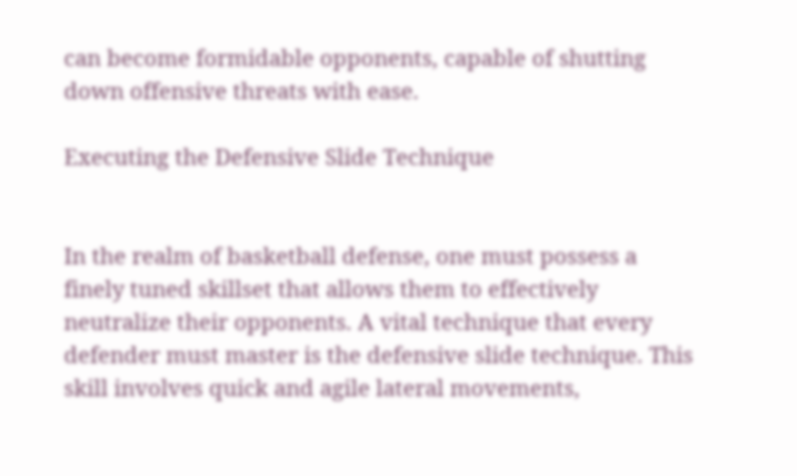can become formidable opponents, capable of shutting down offensive threats with ease.

Executing the Defensive Slide Technique


In the realm of basketball defense, one must possess a finely tuned skillset that allows them to effectively neutralize their opponents. A vital technique that every defender must master is the defensive slide technique. This skill involves quick and agile lateral movements,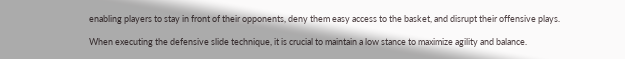enabling players to stay in front of their opponents, deny them easy access to the basket, and disrupt their offensive plays.

When executing the defensive slide technique, it is crucial to maintain a low stance to maximize agility and balance.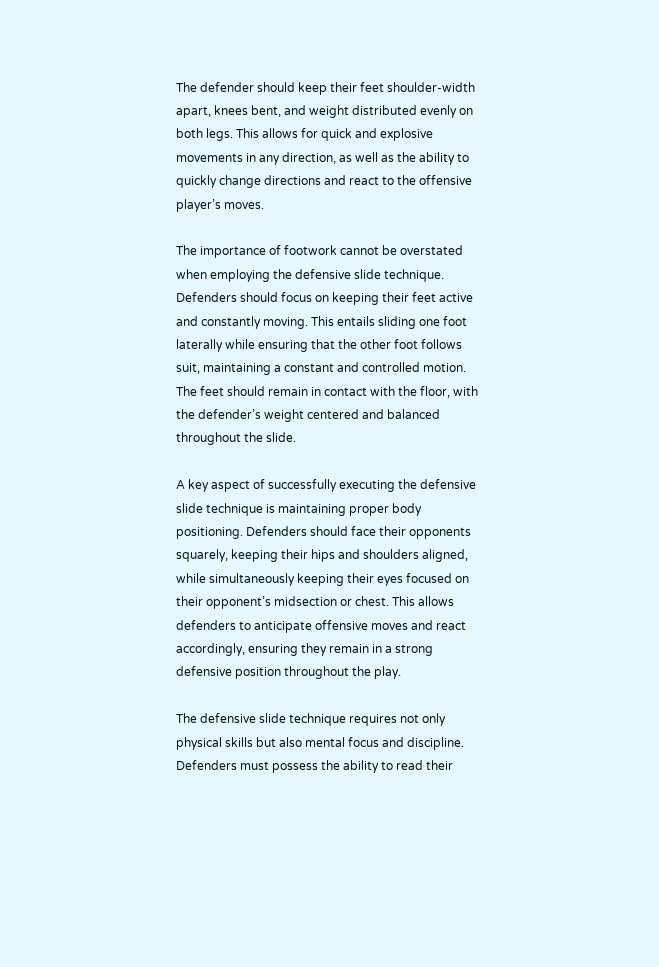The defender should keep their feet shoulder-width apart, knees bent, and weight distributed evenly on both legs. This allows for quick and explosive movements in any direction, as well as the ability to quickly change directions and react to the offensive player’s moves.

The importance of footwork cannot be overstated when employing the defensive slide technique. Defenders should focus on keeping their feet active and constantly moving. This entails sliding one foot laterally while ensuring that the other foot follows suit, maintaining a constant and controlled motion. The feet should remain in contact with the floor, with the defender’s weight centered and balanced throughout the slide.

A key aspect of successfully executing the defensive slide technique is maintaining proper body positioning. Defenders should face their opponents squarely, keeping their hips and shoulders aligned, while simultaneously keeping their eyes focused on their opponent’s midsection or chest. This allows defenders to anticipate offensive moves and react accordingly, ensuring they remain in a strong defensive position throughout the play.

The defensive slide technique requires not only physical skills but also mental focus and discipline. Defenders must possess the ability to read their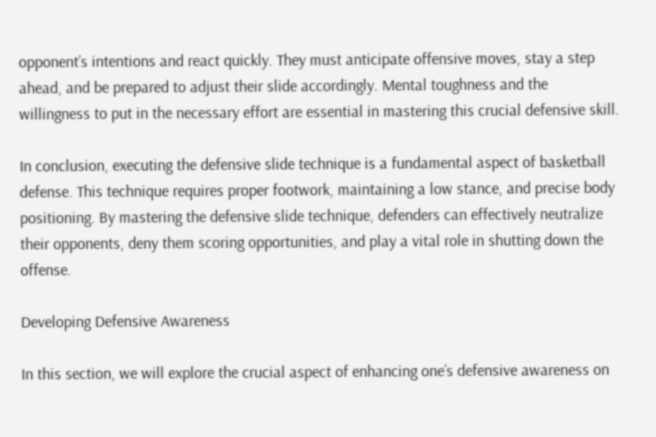opponent’s intentions and react quickly. They must anticipate offensive moves, stay a step ahead, and be prepared to adjust their slide accordingly. Mental toughness and the willingness to put in the necessary effort are essential in mastering this crucial defensive skill.

In conclusion, executing the defensive slide technique is a fundamental aspect of basketball defense. This technique requires proper footwork, maintaining a low stance, and precise body positioning. By mastering the defensive slide technique, defenders can effectively neutralize their opponents, deny them scoring opportunities, and play a vital role in shutting down the offense.

Developing Defensive Awareness

In this section, we will explore the crucial aspect of enhancing one’s defensive awareness on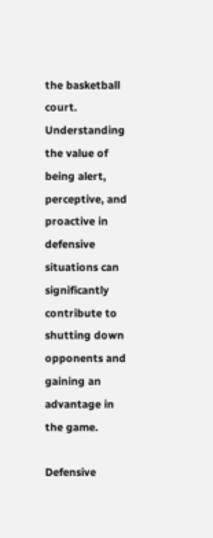the basketball court. Understanding the value of being alert, perceptive, and proactive in defensive situations can significantly contribute to shutting down opponents and gaining an advantage in the game.

Defensive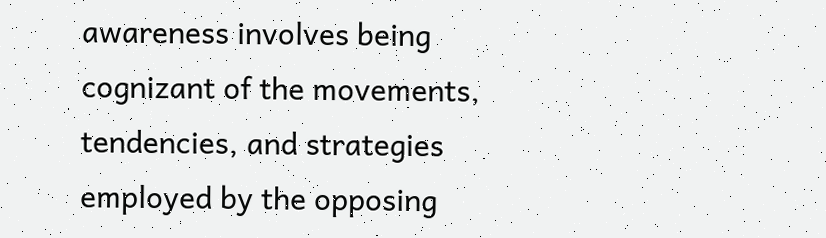awareness involves being cognizant of the movements, tendencies, and strategies employed by the opposing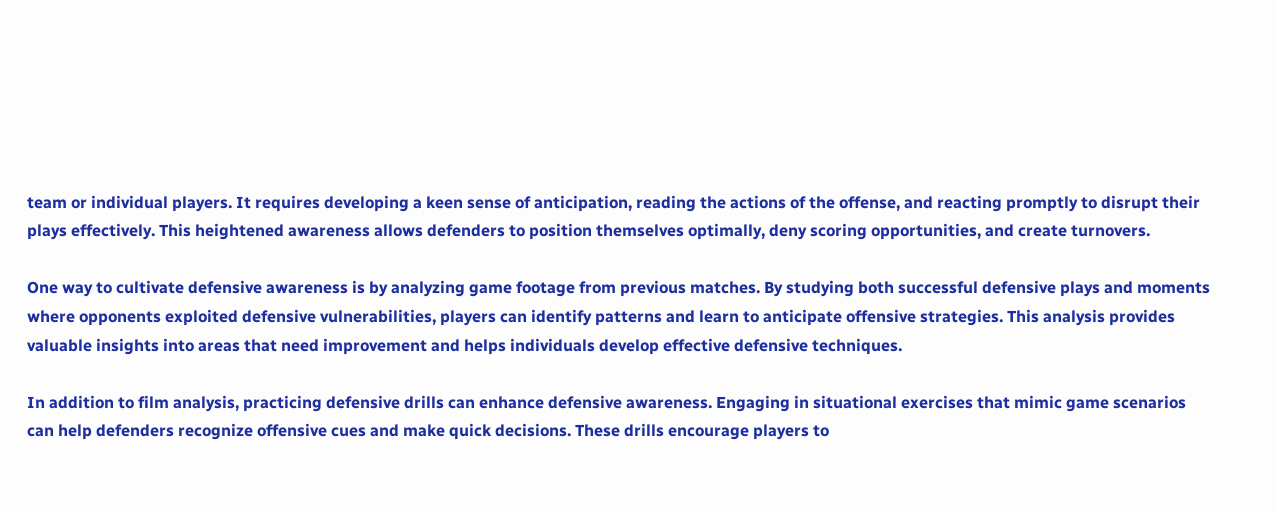team or individual players. It requires developing a keen sense of anticipation, reading the actions of the offense, and reacting promptly to disrupt their plays effectively. This heightened awareness allows defenders to position themselves optimally, deny scoring opportunities, and create turnovers.

One way to cultivate defensive awareness is by analyzing game footage from previous matches. By studying both successful defensive plays and moments where opponents exploited defensive vulnerabilities, players can identify patterns and learn to anticipate offensive strategies. This analysis provides valuable insights into areas that need improvement and helps individuals develop effective defensive techniques.

In addition to film analysis, practicing defensive drills can enhance defensive awareness. Engaging in situational exercises that mimic game scenarios can help defenders recognize offensive cues and make quick decisions. These drills encourage players to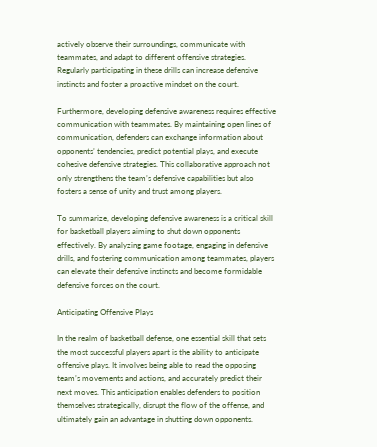actively observe their surroundings, communicate with teammates, and adapt to different offensive strategies. Regularly participating in these drills can increase defensive instincts and foster a proactive mindset on the court.

Furthermore, developing defensive awareness requires effective communication with teammates. By maintaining open lines of communication, defenders can exchange information about opponents’ tendencies, predict potential plays, and execute cohesive defensive strategies. This collaborative approach not only strengthens the team’s defensive capabilities but also fosters a sense of unity and trust among players.

To summarize, developing defensive awareness is a critical skill for basketball players aiming to shut down opponents effectively. By analyzing game footage, engaging in defensive drills, and fostering communication among teammates, players can elevate their defensive instincts and become formidable defensive forces on the court.

Anticipating Offensive Plays

In the realm of basketball defense, one essential skill that sets the most successful players apart is the ability to anticipate offensive plays. It involves being able to read the opposing team’s movements and actions, and accurately predict their next moves. This anticipation enables defenders to position themselves strategically, disrupt the flow of the offense, and ultimately gain an advantage in shutting down opponents.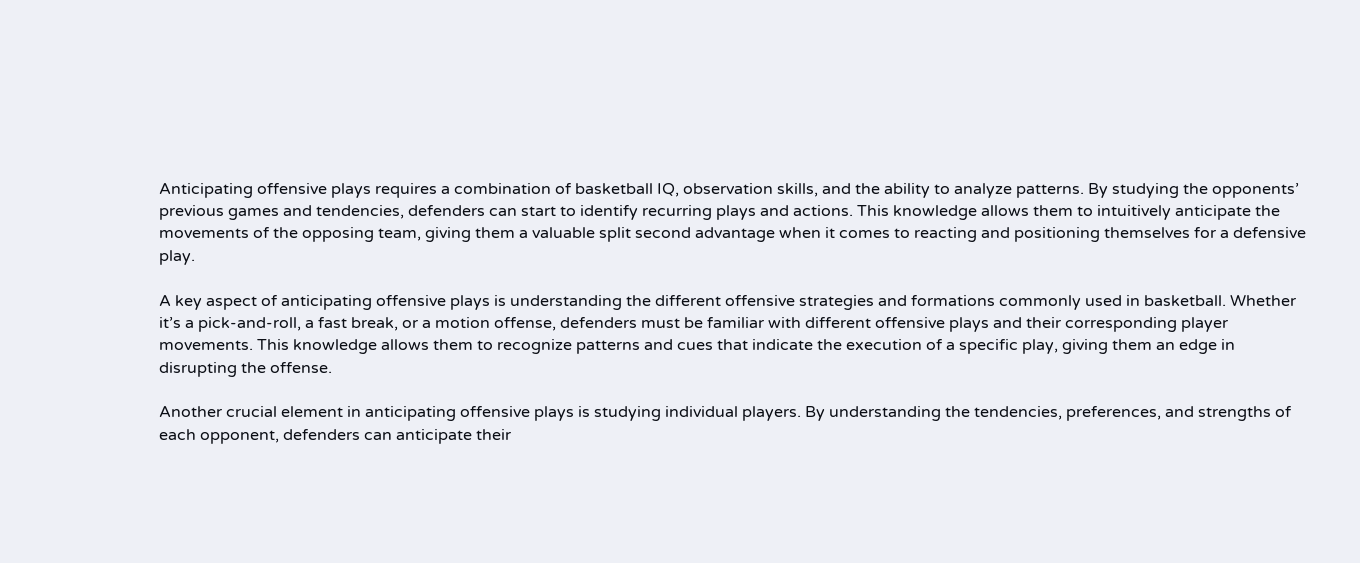Anticipating offensive plays requires a combination of basketball IQ, observation skills, and the ability to analyze patterns. By studying the opponents’ previous games and tendencies, defenders can start to identify recurring plays and actions. This knowledge allows them to intuitively anticipate the movements of the opposing team, giving them a valuable split second advantage when it comes to reacting and positioning themselves for a defensive play.

A key aspect of anticipating offensive plays is understanding the different offensive strategies and formations commonly used in basketball. Whether it’s a pick-and-roll, a fast break, or a motion offense, defenders must be familiar with different offensive plays and their corresponding player movements. This knowledge allows them to recognize patterns and cues that indicate the execution of a specific play, giving them an edge in disrupting the offense.

Another crucial element in anticipating offensive plays is studying individual players. By understanding the tendencies, preferences, and strengths of each opponent, defenders can anticipate their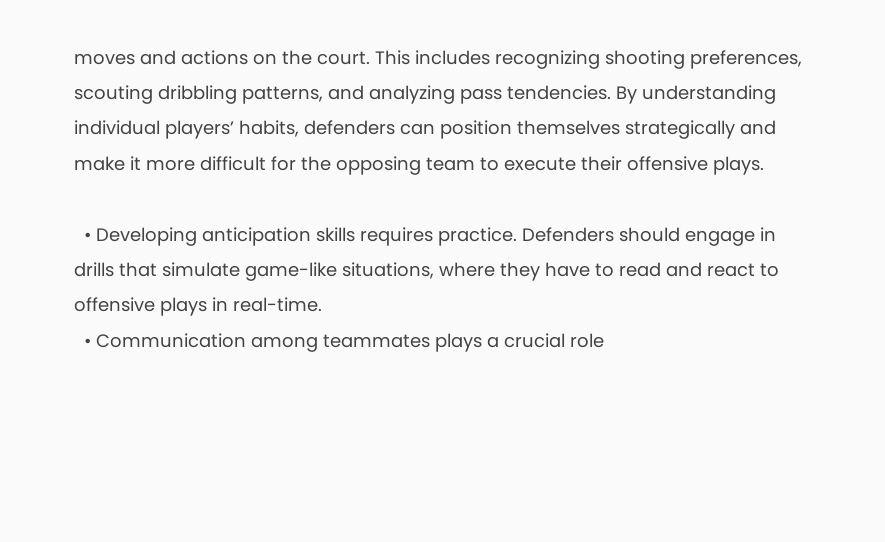moves and actions on the court. This includes recognizing shooting preferences, scouting dribbling patterns, and analyzing pass tendencies. By understanding individual players’ habits, defenders can position themselves strategically and make it more difficult for the opposing team to execute their offensive plays.

  • Developing anticipation skills requires practice. Defenders should engage in drills that simulate game-like situations, where they have to read and react to offensive plays in real-time.
  • Communication among teammates plays a crucial role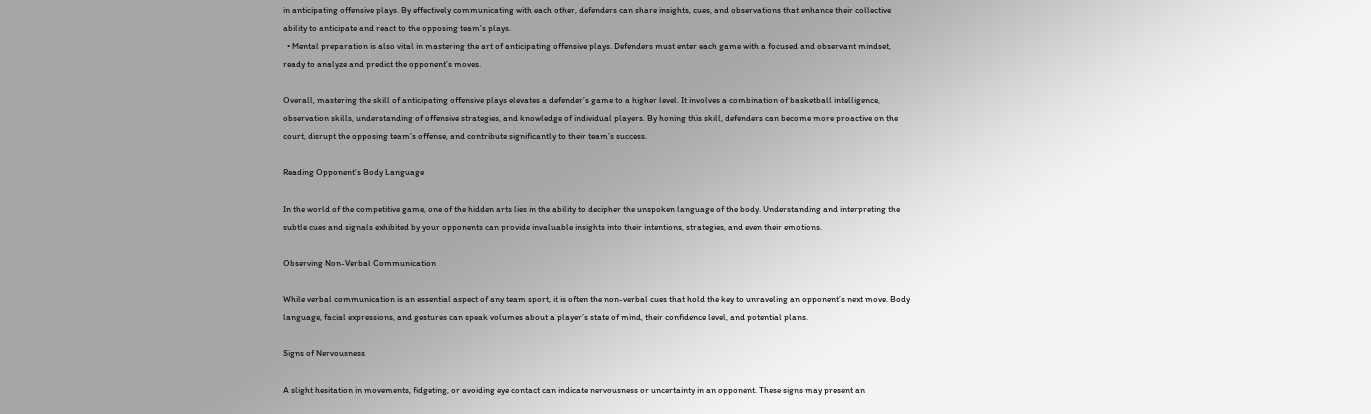in anticipating offensive plays. By effectively communicating with each other, defenders can share insights, cues, and observations that enhance their collective ability to anticipate and react to the opposing team’s plays.
  • Mental preparation is also vital in mastering the art of anticipating offensive plays. Defenders must enter each game with a focused and observant mindset, ready to analyze and predict the opponent’s moves.

Overall, mastering the skill of anticipating offensive plays elevates a defender’s game to a higher level. It involves a combination of basketball intelligence, observation skills, understanding of offensive strategies, and knowledge of individual players. By honing this skill, defenders can become more proactive on the court, disrupt the opposing team’s offense, and contribute significantly to their team’s success.

Reading Opponent’s Body Language

In the world of the competitive game, one of the hidden arts lies in the ability to decipher the unspoken language of the body. Understanding and interpreting the subtle cues and signals exhibited by your opponents can provide invaluable insights into their intentions, strategies, and even their emotions.

Observing Non-Verbal Communication

While verbal communication is an essential aspect of any team sport, it is often the non-verbal cues that hold the key to unraveling an opponent’s next move. Body language, facial expressions, and gestures can speak volumes about a player’s state of mind, their confidence level, and potential plans.

Signs of Nervousness

A slight hesitation in movements, fidgeting, or avoiding eye contact can indicate nervousness or uncertainty in an opponent. These signs may present an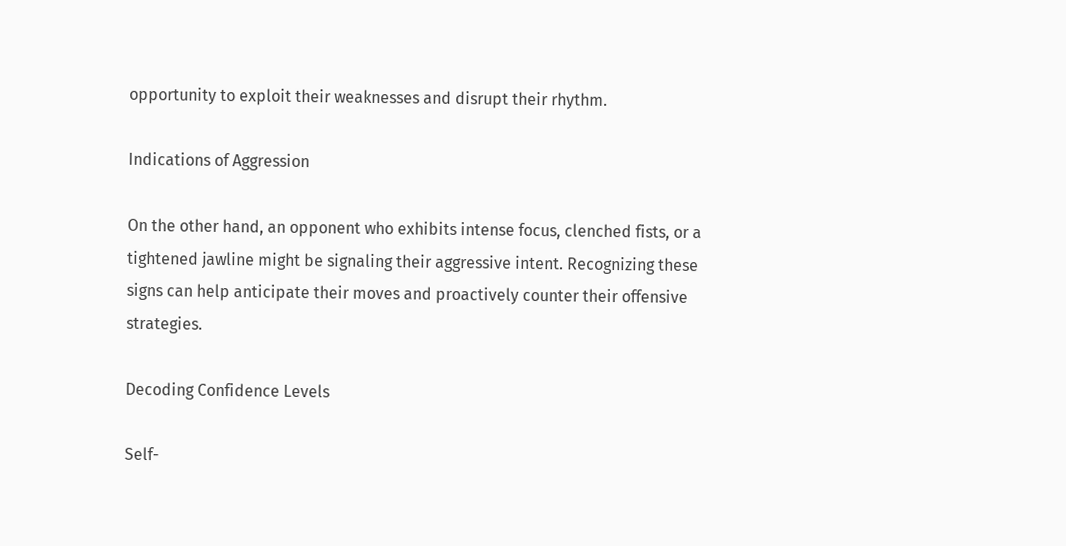opportunity to exploit their weaknesses and disrupt their rhythm.

Indications of Aggression

On the other hand, an opponent who exhibits intense focus, clenched fists, or a tightened jawline might be signaling their aggressive intent. Recognizing these signs can help anticipate their moves and proactively counter their offensive strategies.

Decoding Confidence Levels

Self-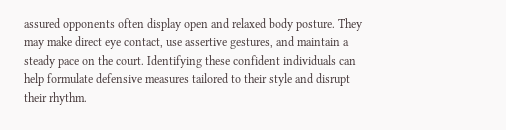assured opponents often display open and relaxed body posture. They may make direct eye contact, use assertive gestures, and maintain a steady pace on the court. Identifying these confident individuals can help formulate defensive measures tailored to their style and disrupt their rhythm.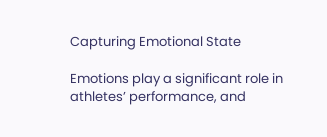Capturing Emotional State

Emotions play a significant role in athletes’ performance, and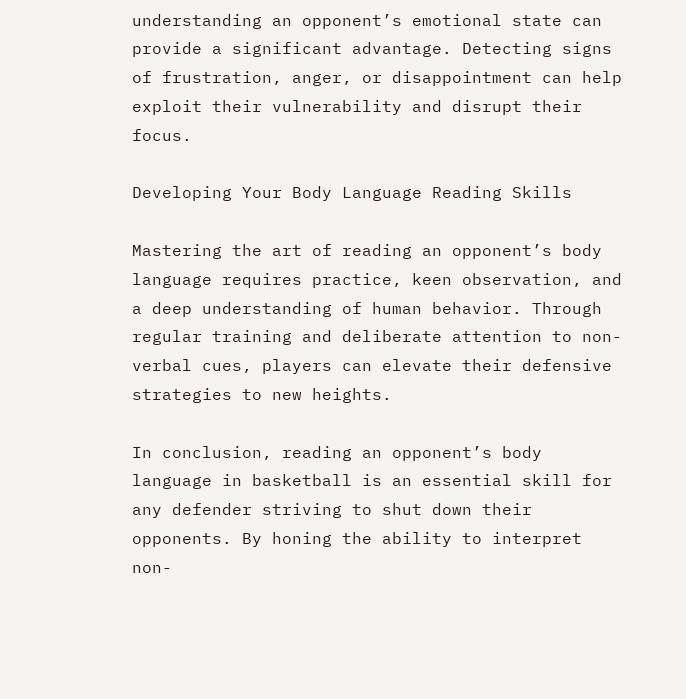understanding an opponent’s emotional state can provide a significant advantage. Detecting signs of frustration, anger, or disappointment can help exploit their vulnerability and disrupt their focus.

Developing Your Body Language Reading Skills

Mastering the art of reading an opponent’s body language requires practice, keen observation, and a deep understanding of human behavior. Through regular training and deliberate attention to non-verbal cues, players can elevate their defensive strategies to new heights.

In conclusion, reading an opponent’s body language in basketball is an essential skill for any defender striving to shut down their opponents. By honing the ability to interpret non-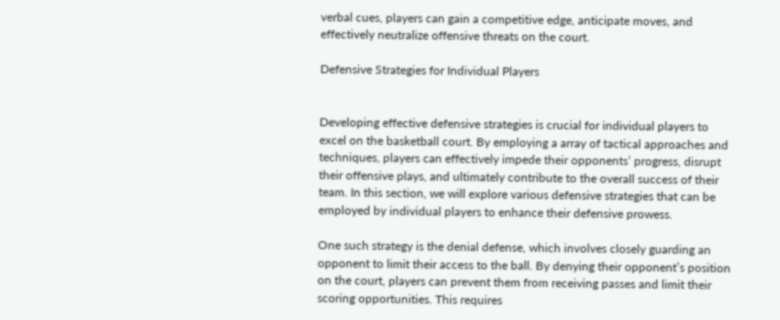verbal cues, players can gain a competitive edge, anticipate moves, and effectively neutralize offensive threats on the court.

Defensive Strategies for Individual Players


Developing effective defensive strategies is crucial for individual players to excel on the basketball court. By employing a array of tactical approaches and techniques, players can effectively impede their opponents’ progress, disrupt their offensive plays, and ultimately contribute to the overall success of their team. In this section, we will explore various defensive strategies that can be employed by individual players to enhance their defensive prowess.

One such strategy is the denial defense, which involves closely guarding an opponent to limit their access to the ball. By denying their opponent’s position on the court, players can prevent them from receiving passes and limit their scoring opportunities. This requires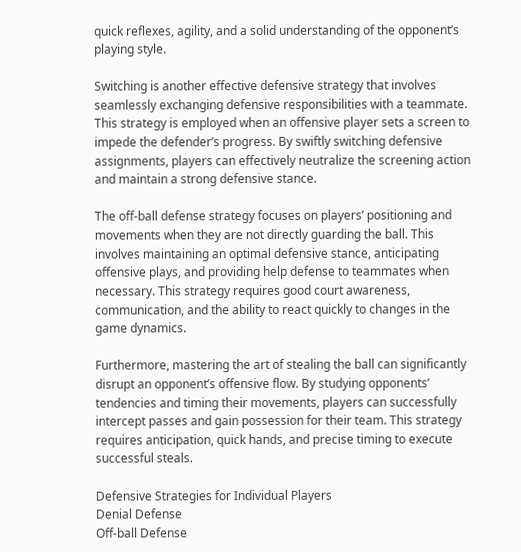quick reflexes, agility, and a solid understanding of the opponent’s playing style.

Switching is another effective defensive strategy that involves seamlessly exchanging defensive responsibilities with a teammate. This strategy is employed when an offensive player sets a screen to impede the defender’s progress. By swiftly switching defensive assignments, players can effectively neutralize the screening action and maintain a strong defensive stance.

The off-ball defense strategy focuses on players’ positioning and movements when they are not directly guarding the ball. This involves maintaining an optimal defensive stance, anticipating offensive plays, and providing help defense to teammates when necessary. This strategy requires good court awareness, communication, and the ability to react quickly to changes in the game dynamics.

Furthermore, mastering the art of stealing the ball can significantly disrupt an opponent’s offensive flow. By studying opponents’ tendencies and timing their movements, players can successfully intercept passes and gain possession for their team. This strategy requires anticipation, quick hands, and precise timing to execute successful steals.

Defensive Strategies for Individual Players
Denial Defense
Off-ball Defense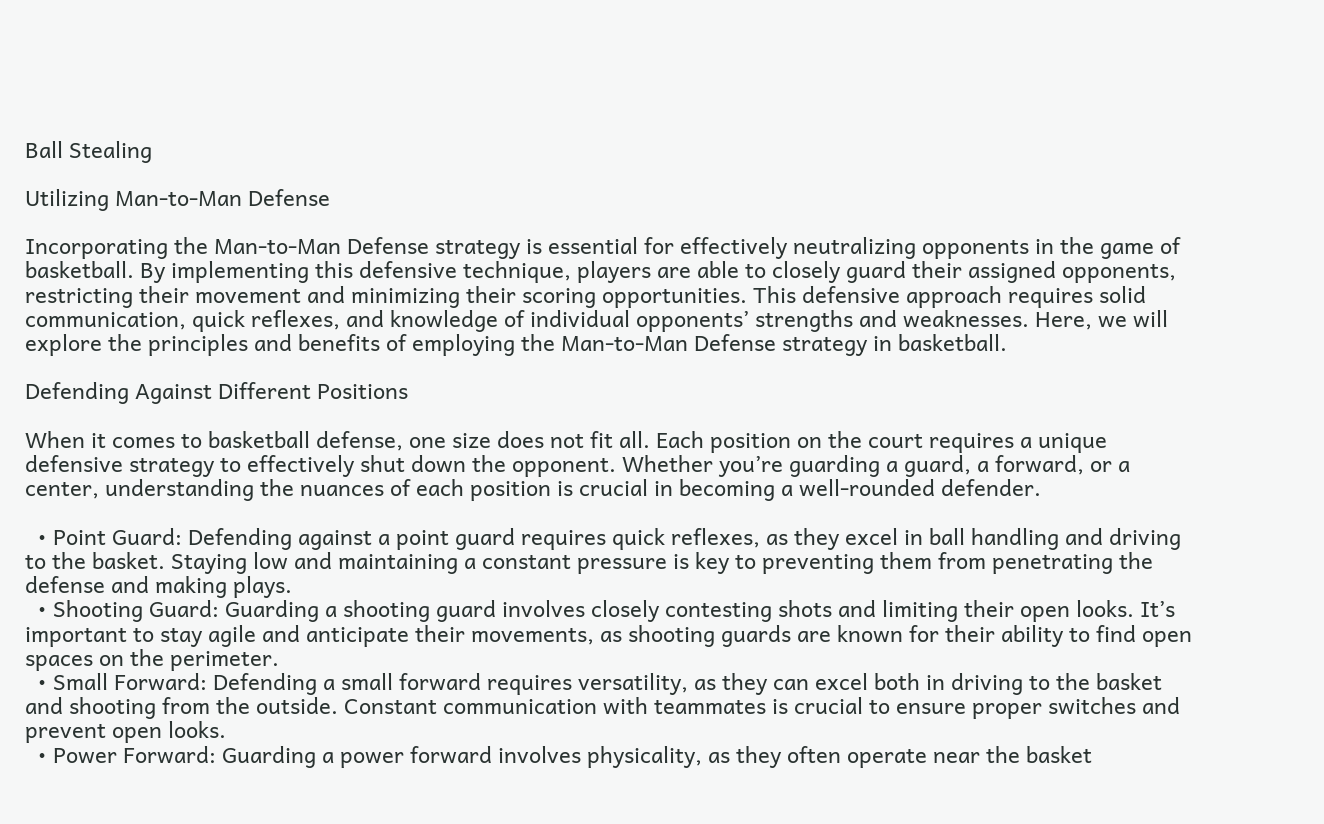Ball Stealing

Utilizing Man-to-Man Defense

Incorporating the Man-to-Man Defense strategy is essential for effectively neutralizing opponents in the game of basketball. By implementing this defensive technique, players are able to closely guard their assigned opponents, restricting their movement and minimizing their scoring opportunities. This defensive approach requires solid communication, quick reflexes, and knowledge of individual opponents’ strengths and weaknesses. Here, we will explore the principles and benefits of employing the Man-to-Man Defense strategy in basketball.

Defending Against Different Positions

When it comes to basketball defense, one size does not fit all. Each position on the court requires a unique defensive strategy to effectively shut down the opponent. Whether you’re guarding a guard, a forward, or a center, understanding the nuances of each position is crucial in becoming a well-rounded defender.

  • Point Guard: Defending against a point guard requires quick reflexes, as they excel in ball handling and driving to the basket. Staying low and maintaining a constant pressure is key to preventing them from penetrating the defense and making plays.
  • Shooting Guard: Guarding a shooting guard involves closely contesting shots and limiting their open looks. It’s important to stay agile and anticipate their movements, as shooting guards are known for their ability to find open spaces on the perimeter.
  • Small Forward: Defending a small forward requires versatility, as they can excel both in driving to the basket and shooting from the outside. Constant communication with teammates is crucial to ensure proper switches and prevent open looks.
  • Power Forward: Guarding a power forward involves physicality, as they often operate near the basket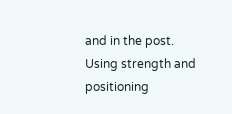and in the post. Using strength and positioning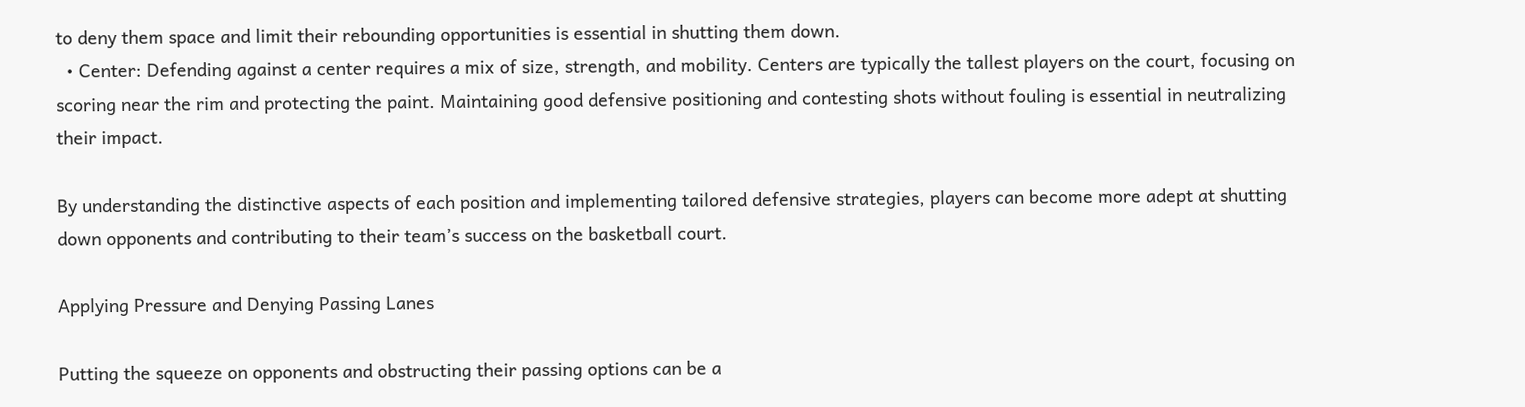to deny them space and limit their rebounding opportunities is essential in shutting them down.
  • Center: Defending against a center requires a mix of size, strength, and mobility. Centers are typically the tallest players on the court, focusing on scoring near the rim and protecting the paint. Maintaining good defensive positioning and contesting shots without fouling is essential in neutralizing their impact.

By understanding the distinctive aspects of each position and implementing tailored defensive strategies, players can become more adept at shutting down opponents and contributing to their team’s success on the basketball court.

Applying Pressure and Denying Passing Lanes

Putting the squeeze on opponents and obstructing their passing options can be a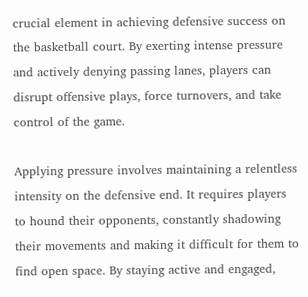crucial element in achieving defensive success on the basketball court. By exerting intense pressure and actively denying passing lanes, players can disrupt offensive plays, force turnovers, and take control of the game.

Applying pressure involves maintaining a relentless intensity on the defensive end. It requires players to hound their opponents, constantly shadowing their movements and making it difficult for them to find open space. By staying active and engaged,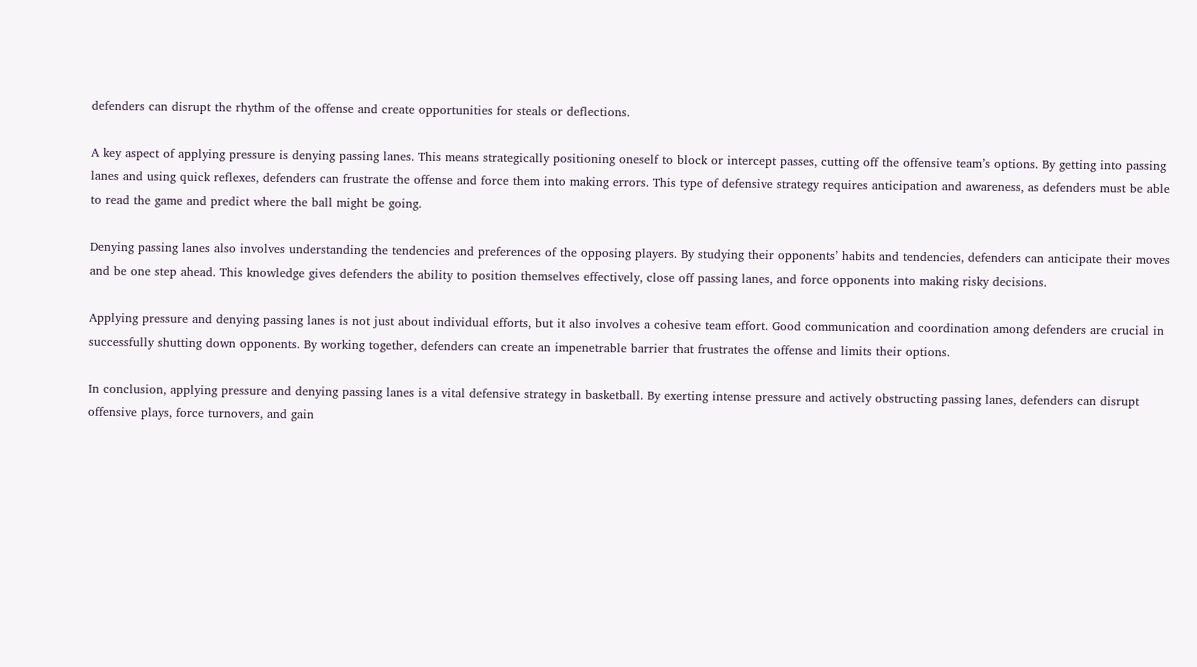defenders can disrupt the rhythm of the offense and create opportunities for steals or deflections.

A key aspect of applying pressure is denying passing lanes. This means strategically positioning oneself to block or intercept passes, cutting off the offensive team’s options. By getting into passing lanes and using quick reflexes, defenders can frustrate the offense and force them into making errors. This type of defensive strategy requires anticipation and awareness, as defenders must be able to read the game and predict where the ball might be going.

Denying passing lanes also involves understanding the tendencies and preferences of the opposing players. By studying their opponents’ habits and tendencies, defenders can anticipate their moves and be one step ahead. This knowledge gives defenders the ability to position themselves effectively, close off passing lanes, and force opponents into making risky decisions.

Applying pressure and denying passing lanes is not just about individual efforts, but it also involves a cohesive team effort. Good communication and coordination among defenders are crucial in successfully shutting down opponents. By working together, defenders can create an impenetrable barrier that frustrates the offense and limits their options.

In conclusion, applying pressure and denying passing lanes is a vital defensive strategy in basketball. By exerting intense pressure and actively obstructing passing lanes, defenders can disrupt offensive plays, force turnovers, and gain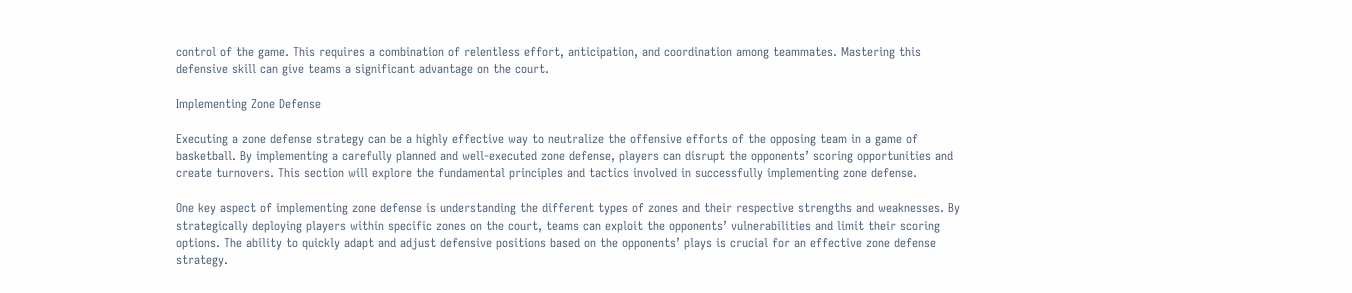control of the game. This requires a combination of relentless effort, anticipation, and coordination among teammates. Mastering this defensive skill can give teams a significant advantage on the court.

Implementing Zone Defense

Executing a zone defense strategy can be a highly effective way to neutralize the offensive efforts of the opposing team in a game of basketball. By implementing a carefully planned and well-executed zone defense, players can disrupt the opponents’ scoring opportunities and create turnovers. This section will explore the fundamental principles and tactics involved in successfully implementing zone defense.

One key aspect of implementing zone defense is understanding the different types of zones and their respective strengths and weaknesses. By strategically deploying players within specific zones on the court, teams can exploit the opponents’ vulnerabilities and limit their scoring options. The ability to quickly adapt and adjust defensive positions based on the opponents’ plays is crucial for an effective zone defense strategy.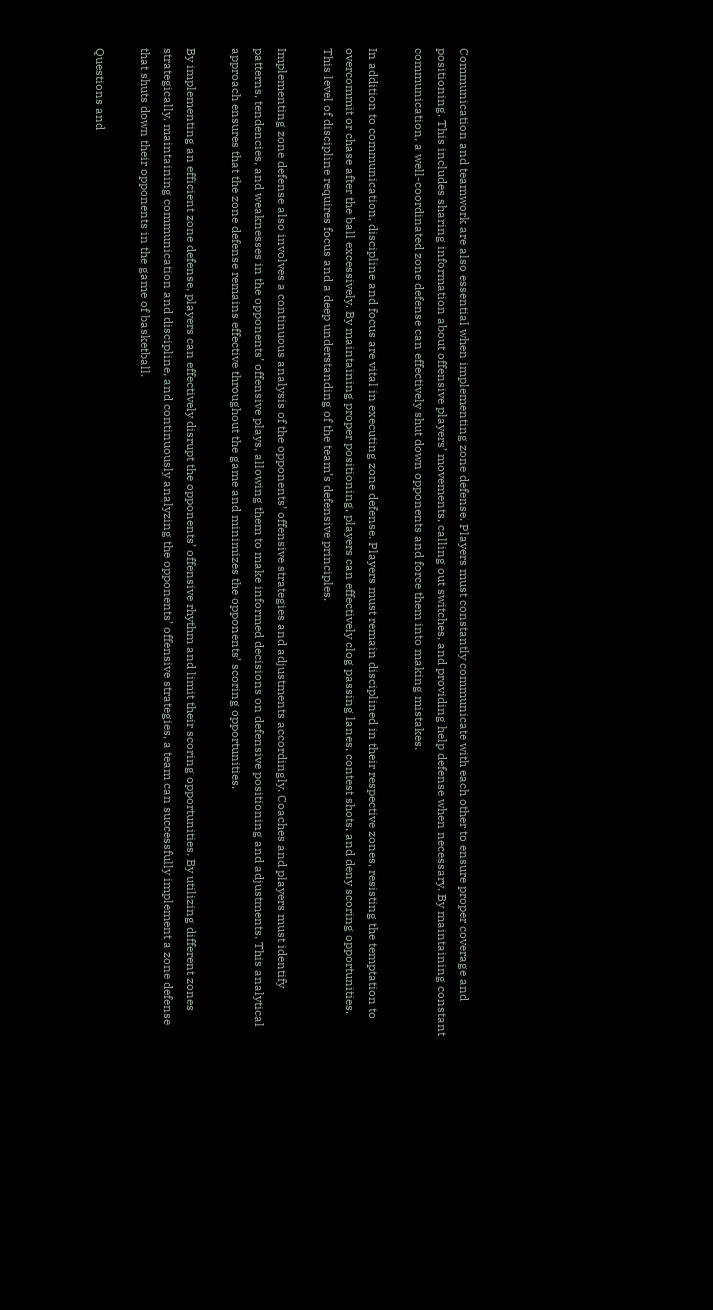Communication and teamwork are also essential when implementing zone defense. Players must constantly communicate with each other to ensure proper coverage and positioning. This includes sharing information about offensive players’ movements, calling out switches, and providing help defense when necessary. By maintaining constant communication, a well-coordinated zone defense can effectively shut down opponents and force them into making mistakes.

In addition to communication, discipline and focus are vital in executing zone defense. Players must remain disciplined in their respective zones, resisting the temptation to overcommit or chase after the ball excessively. By maintaining proper positioning, players can effectively clog passing lanes, contest shots, and deny scoring opportunities. This level of discipline requires focus and a deep understanding of the team’s defensive principles.

Implementing zone defense also involves a continuous analysis of the opponents’ offensive strategies and adjustments accordingly. Coaches and players must identify patterns, tendencies, and weaknesses in the opponents’ offensive plays, allowing them to make informed decisions on defensive positioning and adjustments. This analytical approach ensures that the zone defense remains effective throughout the game and minimizes the opponents’ scoring opportunities.

By implementing an efficient zone defense, players can effectively disrupt the opponents’ offensive rhythm and limit their scoring opportunities. By utilizing different zones strategically, maintaining communication and discipline, and continuously analyzing the opponents’ offensive strategies, a team can successfully implement a zone defense that shuts down their opponents in the game of basketball.

Questions and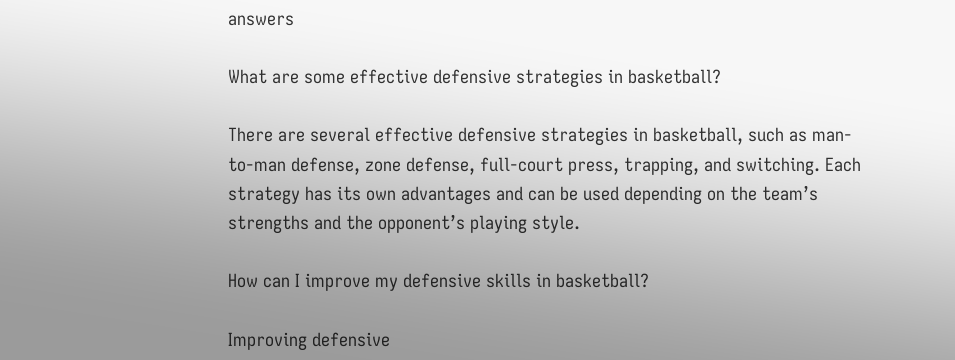answers

What are some effective defensive strategies in basketball?

There are several effective defensive strategies in basketball, such as man-to-man defense, zone defense, full-court press, trapping, and switching. Each strategy has its own advantages and can be used depending on the team’s strengths and the opponent’s playing style.

How can I improve my defensive skills in basketball?

Improving defensive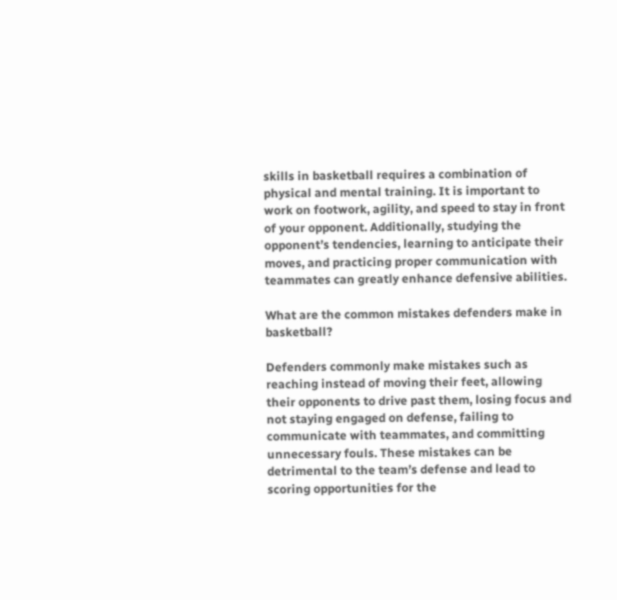skills in basketball requires a combination of physical and mental training. It is important to work on footwork, agility, and speed to stay in front of your opponent. Additionally, studying the opponent’s tendencies, learning to anticipate their moves, and practicing proper communication with teammates can greatly enhance defensive abilities.

What are the common mistakes defenders make in basketball?

Defenders commonly make mistakes such as reaching instead of moving their feet, allowing their opponents to drive past them, losing focus and not staying engaged on defense, failing to communicate with teammates, and committing unnecessary fouls. These mistakes can be detrimental to the team’s defense and lead to scoring opportunities for the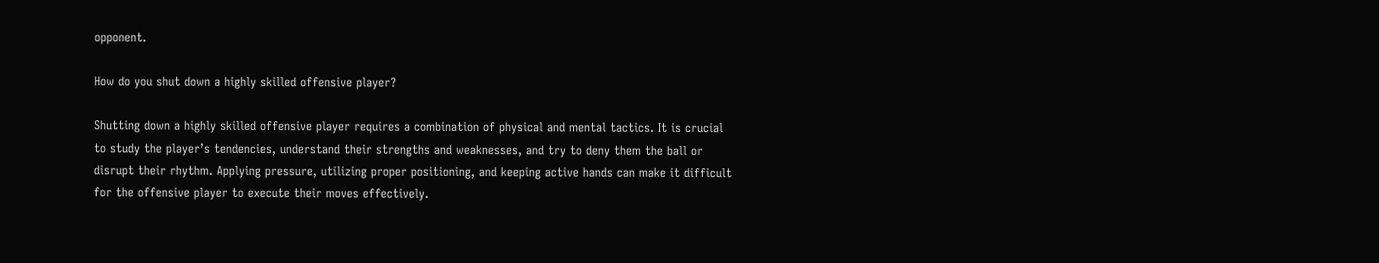opponent.

How do you shut down a highly skilled offensive player?

Shutting down a highly skilled offensive player requires a combination of physical and mental tactics. It is crucial to study the player’s tendencies, understand their strengths and weaknesses, and try to deny them the ball or disrupt their rhythm. Applying pressure, utilizing proper positioning, and keeping active hands can make it difficult for the offensive player to execute their moves effectively.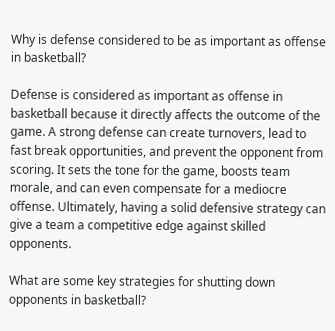Why is defense considered to be as important as offense in basketball?

Defense is considered as important as offense in basketball because it directly affects the outcome of the game. A strong defense can create turnovers, lead to fast break opportunities, and prevent the opponent from scoring. It sets the tone for the game, boosts team morale, and can even compensate for a mediocre offense. Ultimately, having a solid defensive strategy can give a team a competitive edge against skilled opponents.

What are some key strategies for shutting down opponents in basketball?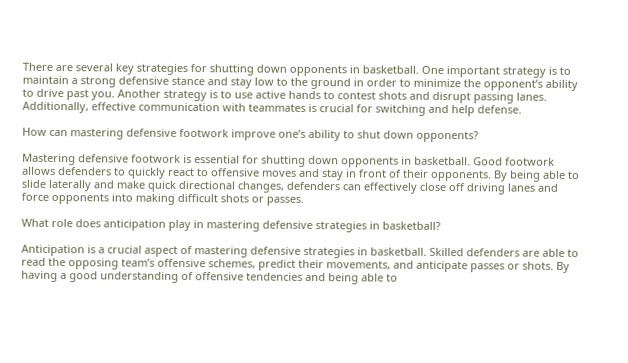There are several key strategies for shutting down opponents in basketball. One important strategy is to maintain a strong defensive stance and stay low to the ground in order to minimize the opponent’s ability to drive past you. Another strategy is to use active hands to contest shots and disrupt passing lanes. Additionally, effective communication with teammates is crucial for switching and help defense.

How can mastering defensive footwork improve one’s ability to shut down opponents?

Mastering defensive footwork is essential for shutting down opponents in basketball. Good footwork allows defenders to quickly react to offensive moves and stay in front of their opponents. By being able to slide laterally and make quick directional changes, defenders can effectively close off driving lanes and force opponents into making difficult shots or passes.

What role does anticipation play in mastering defensive strategies in basketball?

Anticipation is a crucial aspect of mastering defensive strategies in basketball. Skilled defenders are able to read the opposing team’s offensive schemes, predict their movements, and anticipate passes or shots. By having a good understanding of offensive tendencies and being able to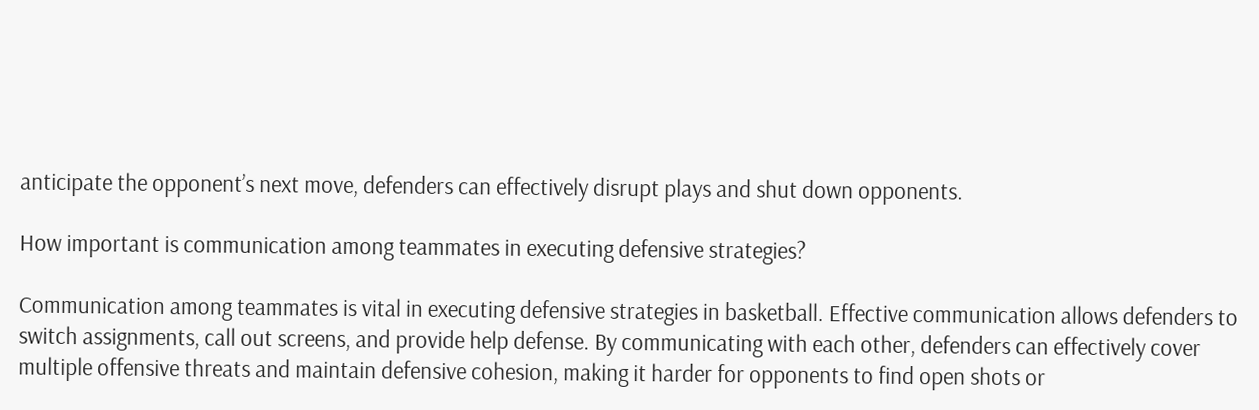anticipate the opponent’s next move, defenders can effectively disrupt plays and shut down opponents.

How important is communication among teammates in executing defensive strategies?

Communication among teammates is vital in executing defensive strategies in basketball. Effective communication allows defenders to switch assignments, call out screens, and provide help defense. By communicating with each other, defenders can effectively cover multiple offensive threats and maintain defensive cohesion, making it harder for opponents to find open shots or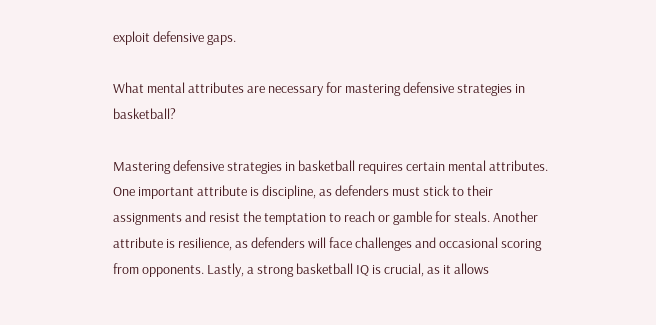exploit defensive gaps.

What mental attributes are necessary for mastering defensive strategies in basketball?

Mastering defensive strategies in basketball requires certain mental attributes. One important attribute is discipline, as defenders must stick to their assignments and resist the temptation to reach or gamble for steals. Another attribute is resilience, as defenders will face challenges and occasional scoring from opponents. Lastly, a strong basketball IQ is crucial, as it allows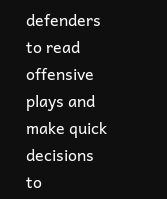defenders to read offensive plays and make quick decisions to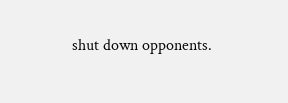shut down opponents.